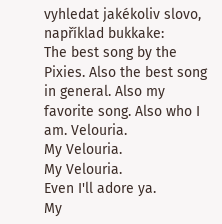vyhledat jakékoliv slovo, například bukkake:
The best song by the Pixies. Also the best song in general. Also my favorite song. Also who I am. Velouria.
My Velouria.
My Velouria.
Even I'll adore ya.
My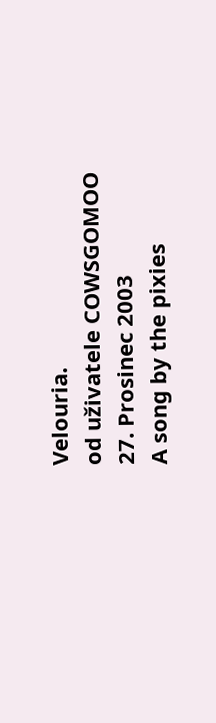Velouria.
od uživatele COWSGOMOO 27. Prosinec 2003
A song by the pixies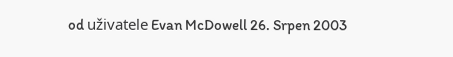od uživatele Evan McDowell 26. Srpen 2003